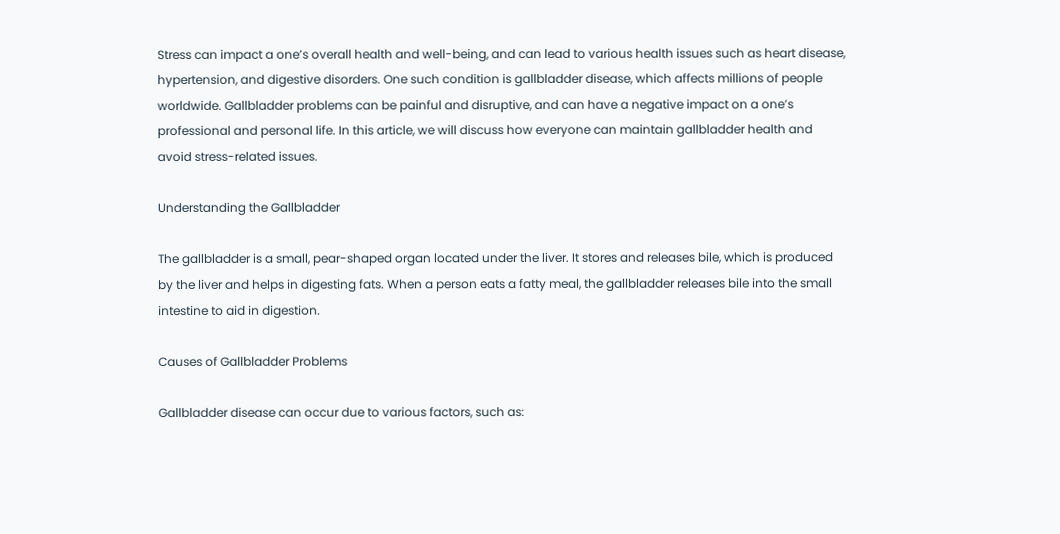Stress can impact a one’s overall health and well-being, and can lead to various health issues such as heart disease, hypertension, and digestive disorders. One such condition is gallbladder disease, which affects millions of people worldwide. Gallbladder problems can be painful and disruptive, and can have a negative impact on a one’s professional and personal life. In this article, we will discuss how everyone can maintain gallbladder health and avoid stress-related issues.

Understanding the Gallbladder

The gallbladder is a small, pear-shaped organ located under the liver. It stores and releases bile, which is produced by the liver and helps in digesting fats. When a person eats a fatty meal, the gallbladder releases bile into the small intestine to aid in digestion.

Causes of Gallbladder Problems

Gallbladder disease can occur due to various factors, such as: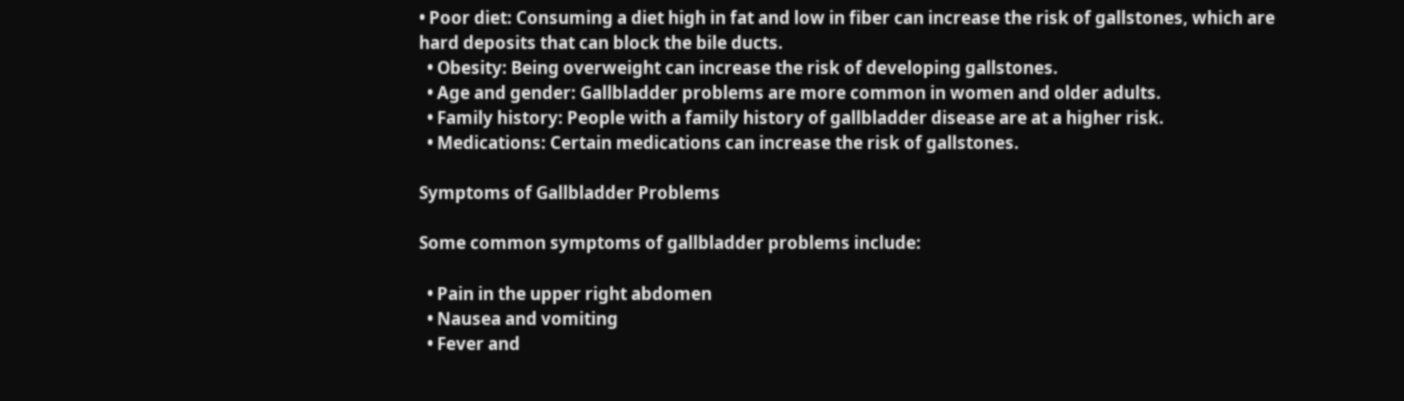• Poor diet: Consuming a diet high in fat and low in fiber can increase the risk of gallstones, which are hard deposits that can block the bile ducts.
  • Obesity: Being overweight can increase the risk of developing gallstones.
  • Age and gender: Gallbladder problems are more common in women and older adults.
  • Family history: People with a family history of gallbladder disease are at a higher risk.
  • Medications: Certain medications can increase the risk of gallstones.

Symptoms of Gallbladder Problems

Some common symptoms of gallbladder problems include:

  • Pain in the upper right abdomen
  • Nausea and vomiting
  • Fever and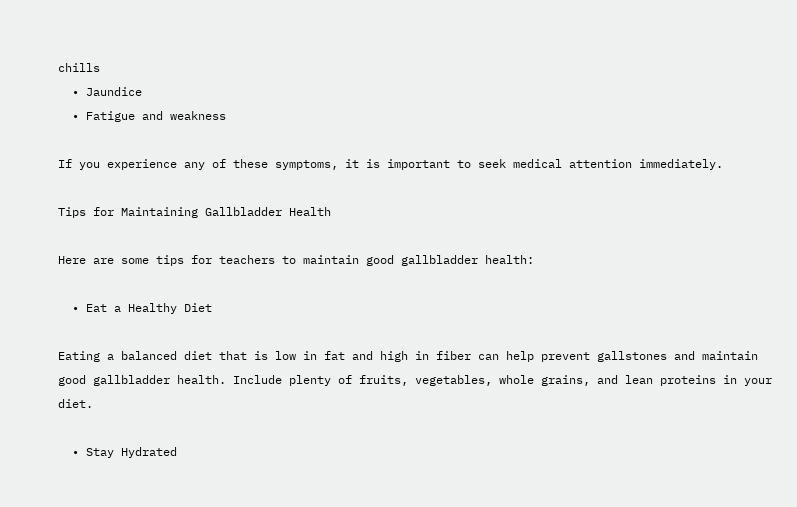chills
  • Jaundice
  • Fatigue and weakness

If you experience any of these symptoms, it is important to seek medical attention immediately.

Tips for Maintaining Gallbladder Health

Here are some tips for teachers to maintain good gallbladder health:

  • Eat a Healthy Diet

Eating a balanced diet that is low in fat and high in fiber can help prevent gallstones and maintain good gallbladder health. Include plenty of fruits, vegetables, whole grains, and lean proteins in your diet.

  • Stay Hydrated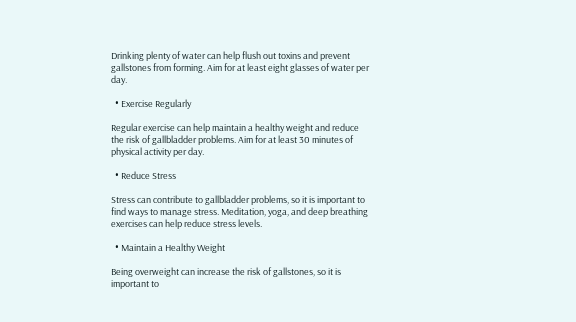Drinking plenty of water can help flush out toxins and prevent gallstones from forming. Aim for at least eight glasses of water per day.

  • Exercise Regularly

Regular exercise can help maintain a healthy weight and reduce the risk of gallbladder problems. Aim for at least 30 minutes of physical activity per day.

  • Reduce Stress

Stress can contribute to gallbladder problems, so it is important to find ways to manage stress. Meditation, yoga, and deep breathing exercises can help reduce stress levels.

  • Maintain a Healthy Weight

Being overweight can increase the risk of gallstones, so it is important to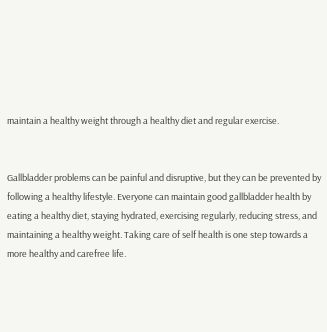maintain a healthy weight through a healthy diet and regular exercise.


Gallbladder problems can be painful and disruptive, but they can be prevented by following a healthy lifestyle. Everyone can maintain good gallbladder health by eating a healthy diet, staying hydrated, exercising regularly, reducing stress, and maintaining a healthy weight. Taking care of self health is one step towards a more healthy and carefree life.